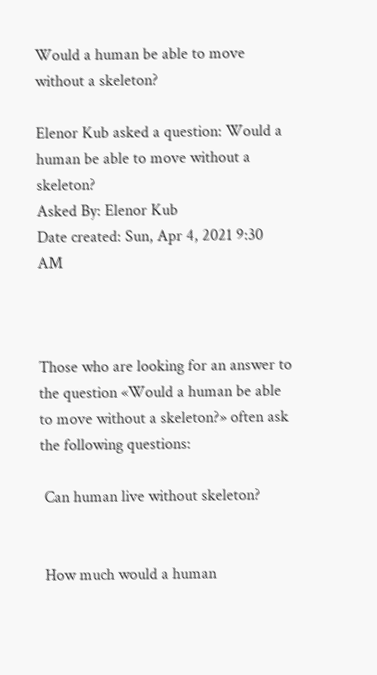Would a human be able to move without a skeleton?

Elenor Kub asked a question: Would a human be able to move without a skeleton?
Asked By: Elenor Kub
Date created: Sun, Apr 4, 2021 9:30 AM



Those who are looking for an answer to the question «Would a human be able to move without a skeleton?» often ask the following questions:

 Can human live without skeleton?


 How much would a human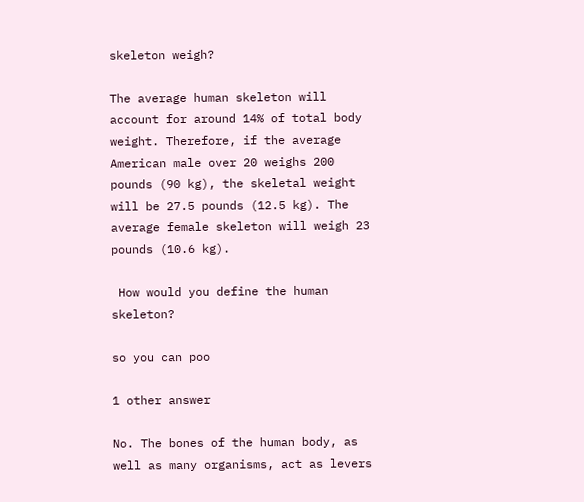skeleton weigh?

The average human skeleton will account for around 14% of total body weight. Therefore, if the average American male over 20 weighs 200 pounds (90 kg), the skeletal weight will be 27.5 pounds (12.5 kg). The average female skeleton will weigh 23 pounds (10.6 kg).

 How would you define the human skeleton?

so you can poo

1 other answer

No. The bones of the human body, as well as many organisms, act as levers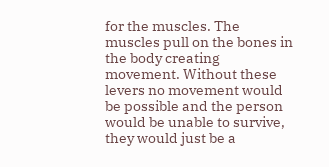for the muscles. The muscles pull on the bones in the body creating movement. Without these levers no movement would be possible and the person would be unable to survive, they would just be a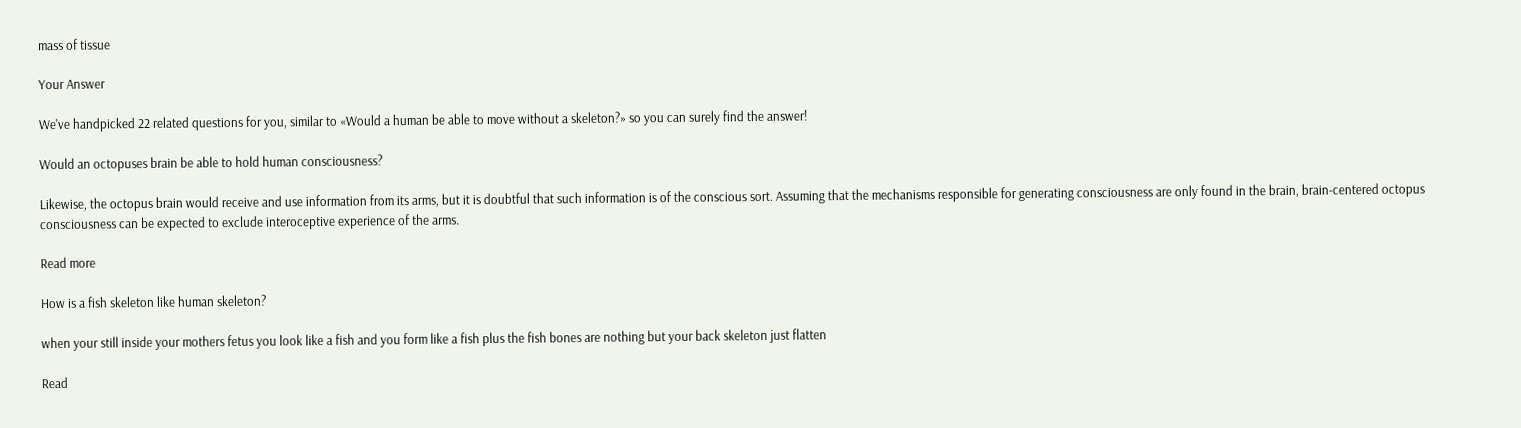mass of tissue

Your Answer

We've handpicked 22 related questions for you, similar to «Would a human be able to move without a skeleton?» so you can surely find the answer!

Would an octopuses brain be able to hold human consciousness?

Likewise, the octopus brain would receive and use information from its arms, but it is doubtful that such information is of the conscious sort. Assuming that the mechanisms responsible for generating consciousness are only found in the brain, brain-centered octopus consciousness can be expected to exclude interoceptive experience of the arms.

Read more

How is a fish skeleton like human skeleton?

when your still inside your mothers fetus you look like a fish and you form like a fish plus the fish bones are nothing but your back skeleton just flatten

Read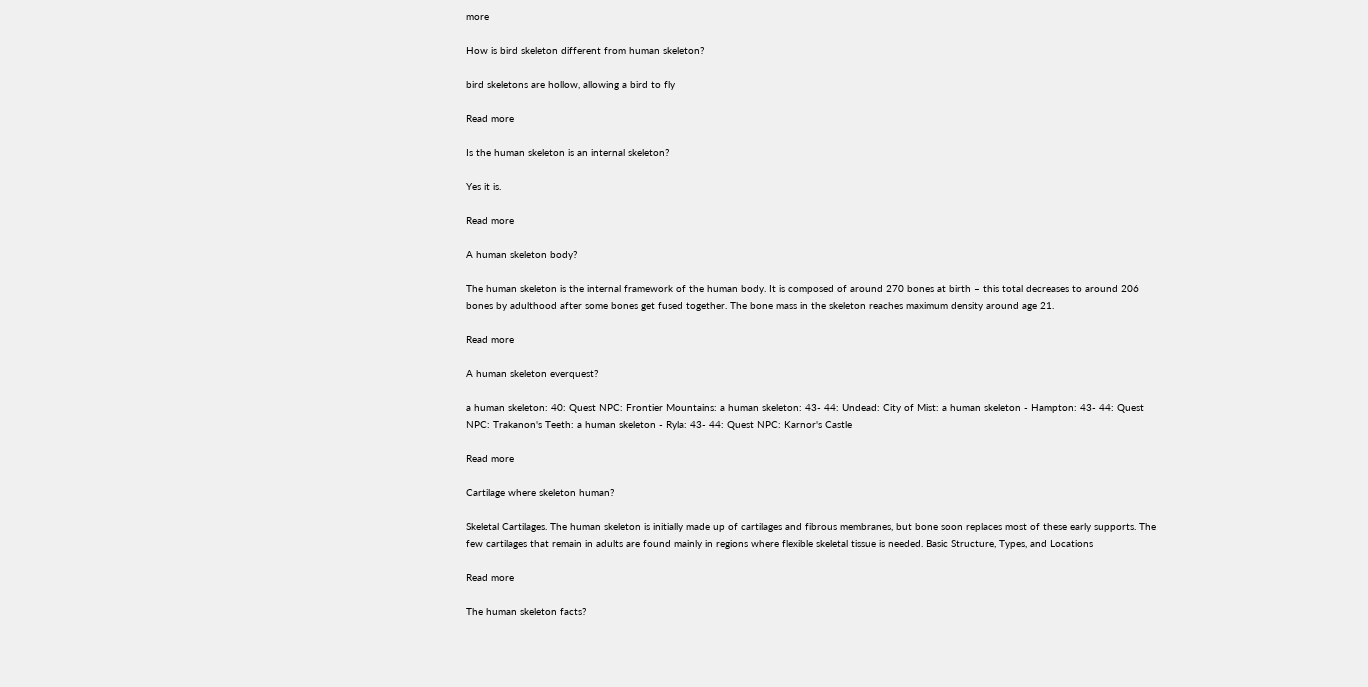more

How is bird skeleton different from human skeleton?

bird skeletons are hollow, allowing a bird to fly

Read more

Is the human skeleton is an internal skeleton?

Yes it is.

Read more

A human skeleton body?

The human skeleton is the internal framework of the human body. It is composed of around 270 bones at birth – this total decreases to around 206 bones by adulthood after some bones get fused together. The bone mass in the skeleton reaches maximum density around age 21.

Read more

A human skeleton everquest?

a human skeleton: 40: Quest NPC: Frontier Mountains: a human skeleton: 43- 44: Undead: City of Mist: a human skeleton - Hampton: 43- 44: Quest NPC: Trakanon's Teeth: a human skeleton - Ryla: 43- 44: Quest NPC: Karnor's Castle

Read more

Cartilage where skeleton human?

Skeletal Cartilages. The human skeleton is initially made up of cartilages and fibrous membranes, but bone soon replaces most of these early supports. The few cartilages that remain in adults are found mainly in regions where flexible skeletal tissue is needed. Basic Structure, Types, and Locations

Read more

The human skeleton facts?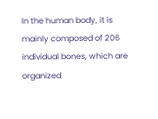In the human body, it is mainly composed of 206 individual bones, which are organized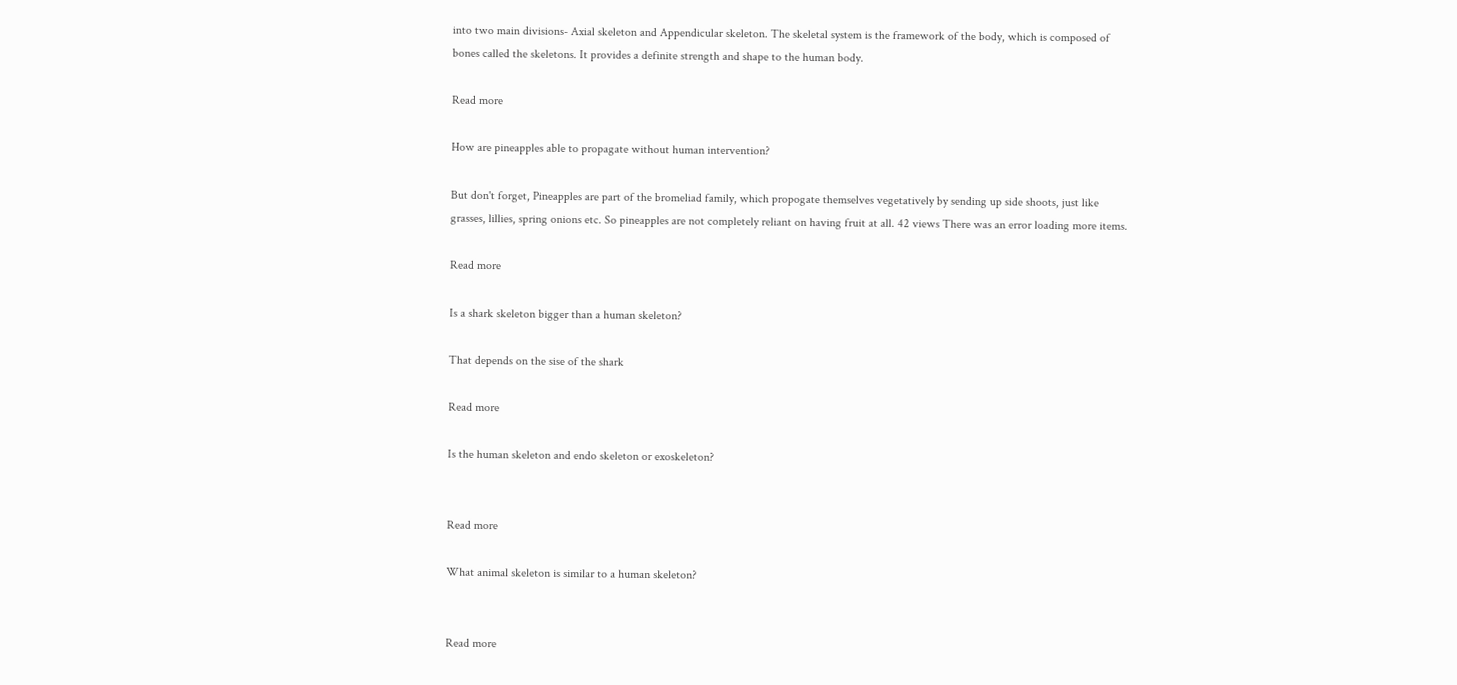into two main divisions- Axial skeleton and Appendicular skeleton. The skeletal system is the framework of the body, which is composed of bones called the skeletons. It provides a definite strength and shape to the human body.

Read more

How are pineapples able to propagate without human intervention?

But don't forget, Pineapples are part of the bromeliad family, which propogate themselves vegetatively by sending up side shoots, just like grasses, lillies, spring onions etc. So pineapples are not completely reliant on having fruit at all. 42 views There was an error loading more items.

Read more

Is a shark skeleton bigger than a human skeleton?

That depends on the sise of the shark

Read more

Is the human skeleton and endo skeleton or exoskeleton?


Read more

What animal skeleton is similar to a human skeleton?


Read more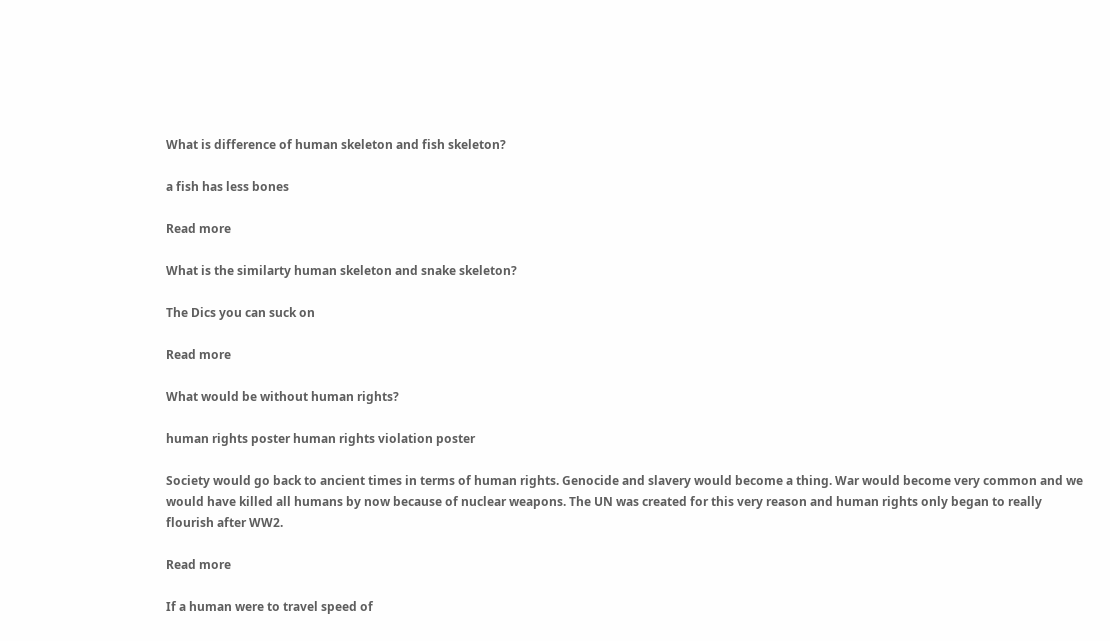What is difference of human skeleton and fish skeleton?

a fish has less bones

Read more

What is the similarty human skeleton and snake skeleton?

The Dics you can suck on

Read more

What would be without human rights?

human rights poster human rights violation poster

Society would go back to ancient times in terms of human rights. Genocide and slavery would become a thing. War would become very common and we would have killed all humans by now because of nuclear weapons. The UN was created for this very reason and human rights only began to really flourish after WW2.

Read more

If a human were to travel speed of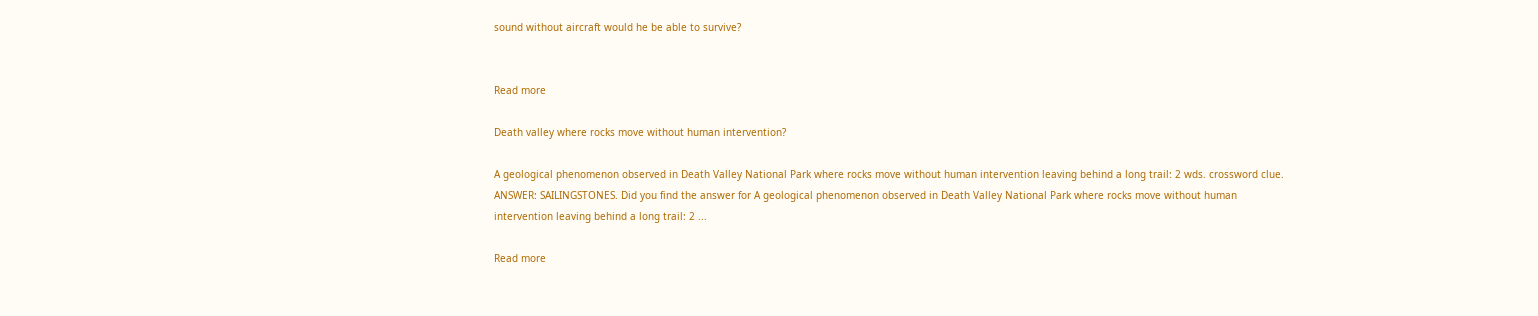sound without aircraft would he be able to survive?


Read more

Death valley where rocks move without human intervention?

A geological phenomenon observed in Death Valley National Park where rocks move without human intervention leaving behind a long trail: 2 wds. crossword clue. ANSWER: SAILINGSTONES. Did you find the answer for A geological phenomenon observed in Death Valley National Park where rocks move without human intervention leaving behind a long trail: 2 ...

Read more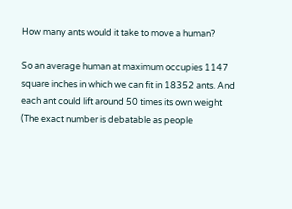How many ants would it take to move a human?

So an average human at maximum occupies 1147 square inches in which we can fit in 18352 ants. And each ant could lift around 50 times its own weight (The exact number is debatable as people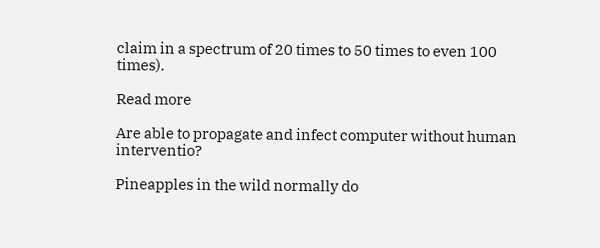claim in a spectrum of 20 times to 50 times to even 100 times).

Read more

Are able to propagate and infect computer without human interventio?

Pineapples in the wild normally do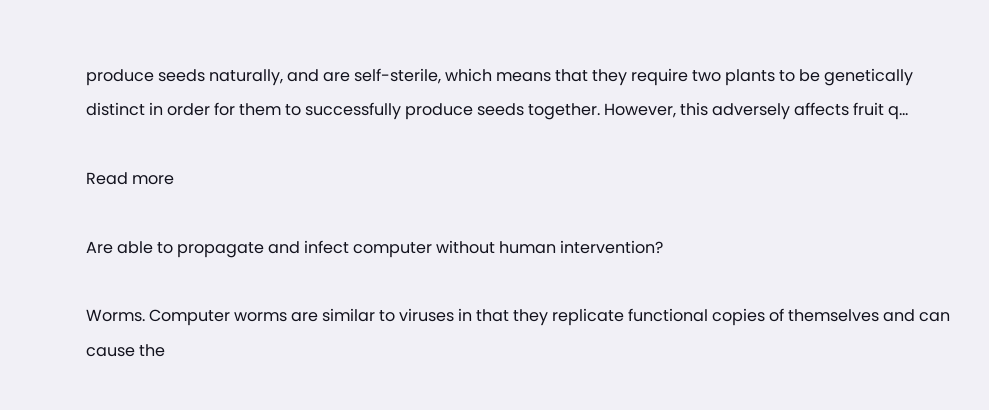produce seeds naturally, and are self-sterile, which means that they require two plants to be genetically distinct in order for them to successfully produce seeds together. However, this adversely affects fruit q...

Read more

Are able to propagate and infect computer without human intervention?

Worms. Computer worms are similar to viruses in that they replicate functional copies of themselves and can cause the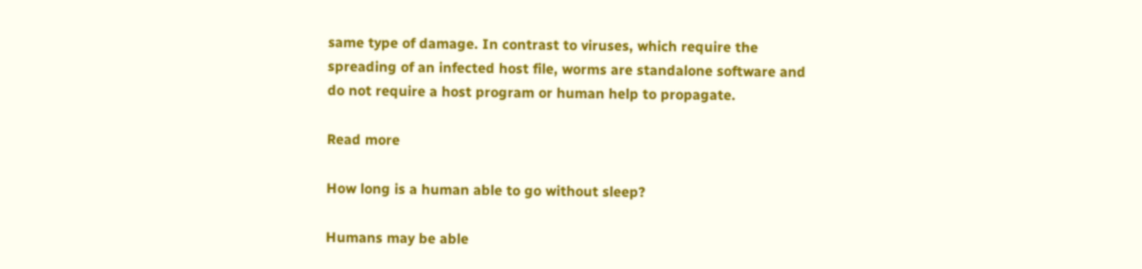same type of damage. In contrast to viruses, which require the spreading of an infected host file, worms are standalone software and do not require a host program or human help to propagate.

Read more

How long is a human able to go without sleep?

Humans may be able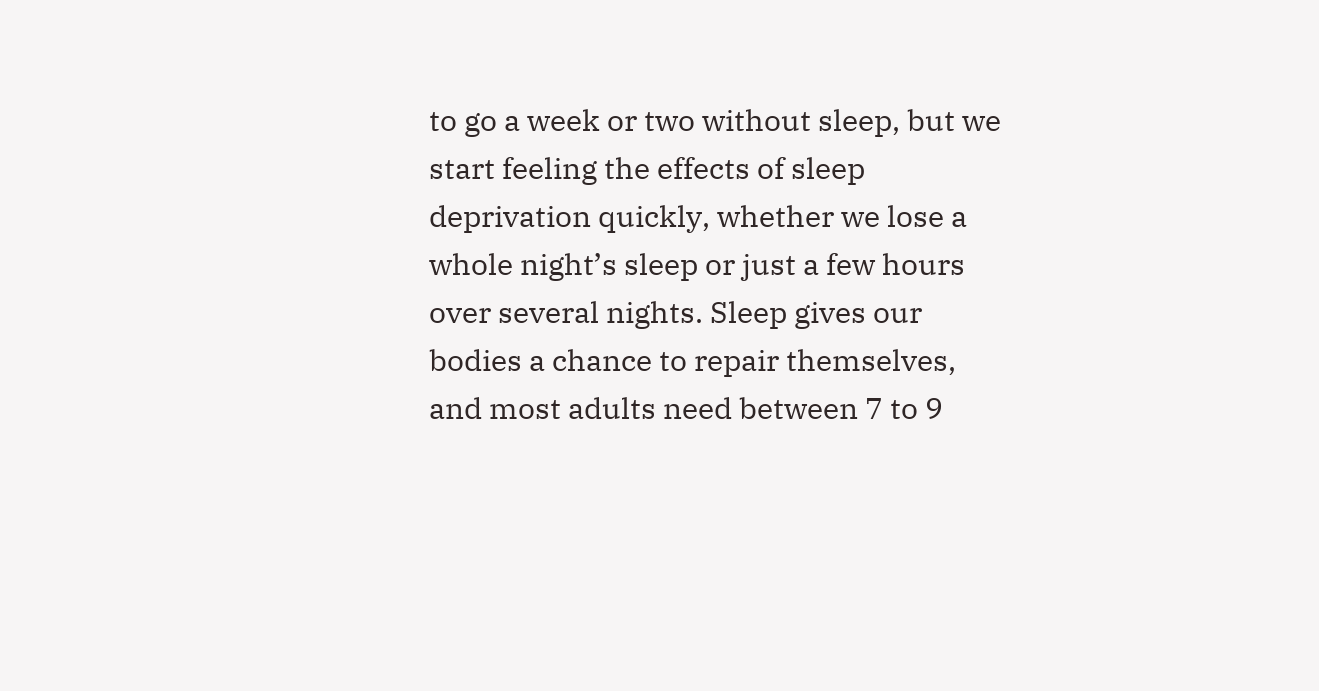to go a week or two without sleep, but we start feeling the effects of sleep deprivation quickly, whether we lose a whole night’s sleep or just a few hours over several nights. Sleep gives our bodies a chance to repair themselves, and most adults need between 7 to 9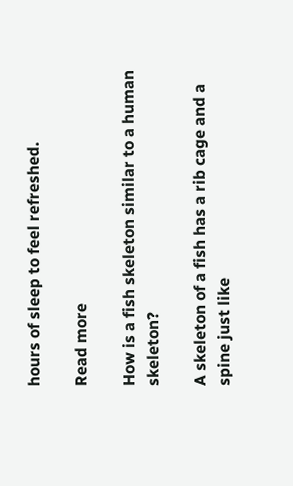hours of sleep to feel refreshed.

Read more

How is a fish skeleton similar to a human skeleton?

A skeleton of a fish has a rib cage and a spine just like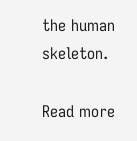the human skeleton.

Read more